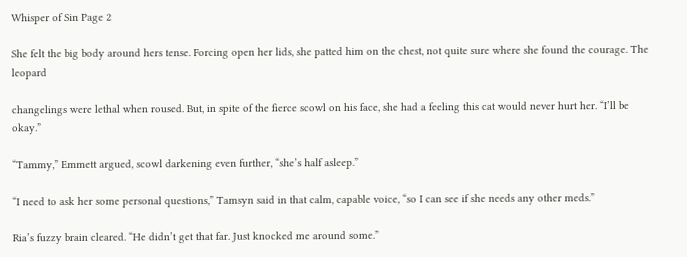Whisper of Sin Page 2

She felt the big body around hers tense. Forcing open her lids, she patted him on the chest, not quite sure where she found the courage. The leopard

changelings were lethal when roused. But, in spite of the fierce scowl on his face, she had a feeling this cat would never hurt her. “I’ll be okay.”

“Tammy,” Emmett argued, scowl darkening even further, “she’s half asleep.”

“I need to ask her some personal questions,” Tamsyn said in that calm, capable voice, “so I can see if she needs any other meds.”

Ria’s fuzzy brain cleared. “He didn’t get that far. Just knocked me around some.”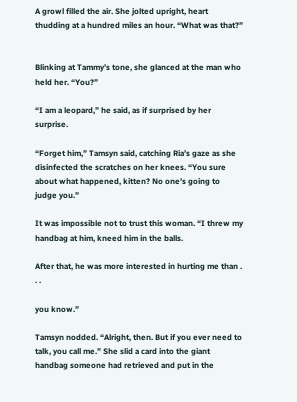A growl filled the air. She jolted upright, heart thudding at a hundred miles an hour. “What was that?”


Blinking at Tammy’s tone, she glanced at the man who held her. “You?”

“I am a leopard,” he said, as if surprised by her surprise.

“Forget him,” Tamsyn said, catching Ria’s gaze as she disinfected the scratches on her knees. “You sure about what happened, kitten? No one’s going to judge you.”

It was impossible not to trust this woman. “I threw my handbag at him, kneed him in the balls.

After that, he was more interested in hurting me than . . .

you know.”

Tamsyn nodded. “Alright, then. But if you ever need to talk, you call me.” She slid a card into the giant handbag someone had retrieved and put in the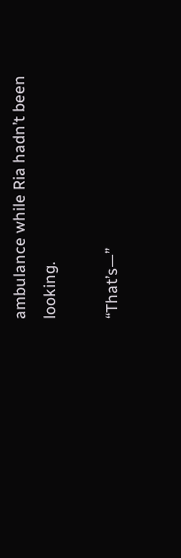ambulance while Ria hadn’t been looking.

“That’s—”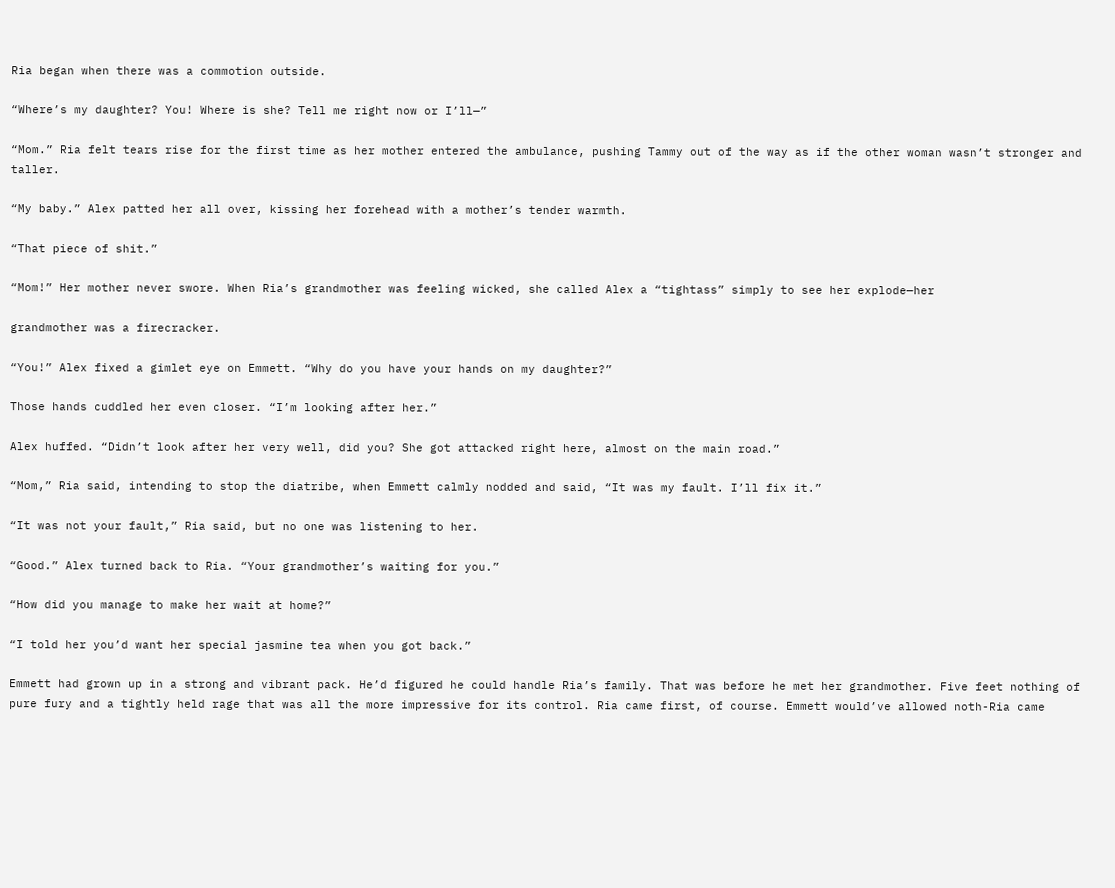Ria began when there was a commotion outside.

“Where’s my daughter? You! Where is she? Tell me right now or I’ll—”

“Mom.” Ria felt tears rise for the first time as her mother entered the ambulance, pushing Tammy out of the way as if the other woman wasn’t stronger and taller.

“My baby.” Alex patted her all over, kissing her forehead with a mother’s tender warmth.

“That piece of shit.”

“Mom!” Her mother never swore. When Ria’s grandmother was feeling wicked, she called Alex a “tightass” simply to see her explode—her

grandmother was a firecracker.

“You!” Alex fixed a gimlet eye on Emmett. “Why do you have your hands on my daughter?”

Those hands cuddled her even closer. “I’m looking after her.”

Alex huffed. “Didn’t look after her very well, did you? She got attacked right here, almost on the main road.”

“Mom,” Ria said, intending to stop the diatribe, when Emmett calmly nodded and said, “It was my fault. I’ll fix it.”

“It was not your fault,” Ria said, but no one was listening to her.

“Good.” Alex turned back to Ria. “Your grandmother’s waiting for you.”

“How did you manage to make her wait at home?”

“I told her you’d want her special jasmine tea when you got back.”

Emmett had grown up in a strong and vibrant pack. He’d figured he could handle Ria’s family. That was before he met her grandmother. Five feet nothing of pure fury and a tightly held rage that was all the more impressive for its control. Ria came first, of course. Emmett would’ve allowed noth-Ria came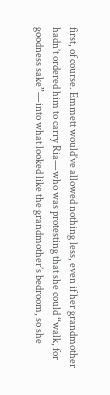first, of course. Emmett would’ve allowed nothing less, even if her grandmother hadn’t ordered him to carry Ria—who was protesting that she could “walk, for goodness sake”—into what looked like the grandmother’s bedroom, so she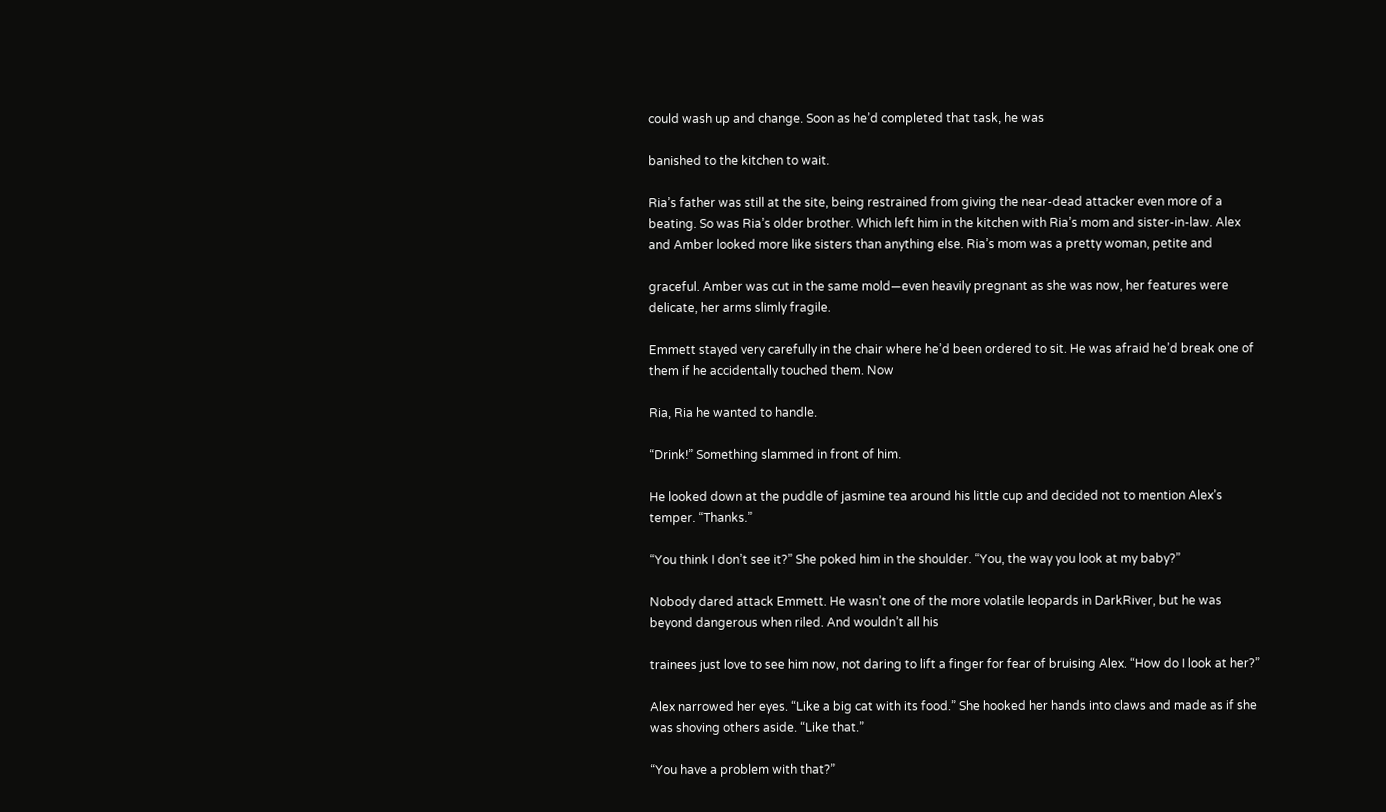could wash up and change. Soon as he’d completed that task, he was

banished to the kitchen to wait.

Ria’s father was still at the site, being restrained from giving the near-dead attacker even more of a beating. So was Ria’s older brother. Which left him in the kitchen with Ria’s mom and sister-in-law. Alex and Amber looked more like sisters than anything else. Ria’s mom was a pretty woman, petite and

graceful. Amber was cut in the same mold—even heavily pregnant as she was now, her features were delicate, her arms slimly fragile.

Emmett stayed very carefully in the chair where he’d been ordered to sit. He was afraid he’d break one of them if he accidentally touched them. Now

Ria, Ria he wanted to handle.

“Drink!” Something slammed in front of him.

He looked down at the puddle of jasmine tea around his little cup and decided not to mention Alex’s temper. “Thanks.”

“You think I don’t see it?” She poked him in the shoulder. “You, the way you look at my baby?”

Nobody dared attack Emmett. He wasn’t one of the more volatile leopards in DarkRiver, but he was beyond dangerous when riled. And wouldn’t all his

trainees just love to see him now, not daring to lift a finger for fear of bruising Alex. “How do I look at her?”

Alex narrowed her eyes. “Like a big cat with its food.” She hooked her hands into claws and made as if she was shoving others aside. “Like that.”

“You have a problem with that?”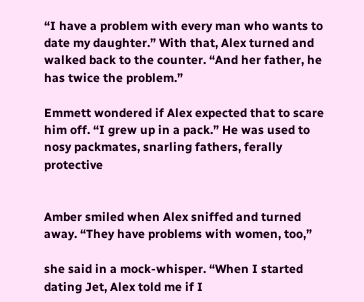“I have a problem with every man who wants to date my daughter.” With that, Alex turned and walked back to the counter. “And her father, he has twice the problem.”

Emmett wondered if Alex expected that to scare him off. “I grew up in a pack.” He was used to nosy packmates, snarling fathers, ferally protective


Amber smiled when Alex sniffed and turned away. “They have problems with women, too,”

she said in a mock-whisper. “When I started dating Jet, Alex told me if I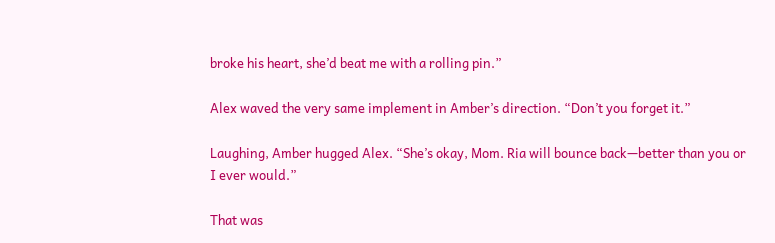broke his heart, she’d beat me with a rolling pin.”

Alex waved the very same implement in Amber’s direction. “Don’t you forget it.”

Laughing, Amber hugged Alex. “She’s okay, Mom. Ria will bounce back—better than you or I ever would.”

That was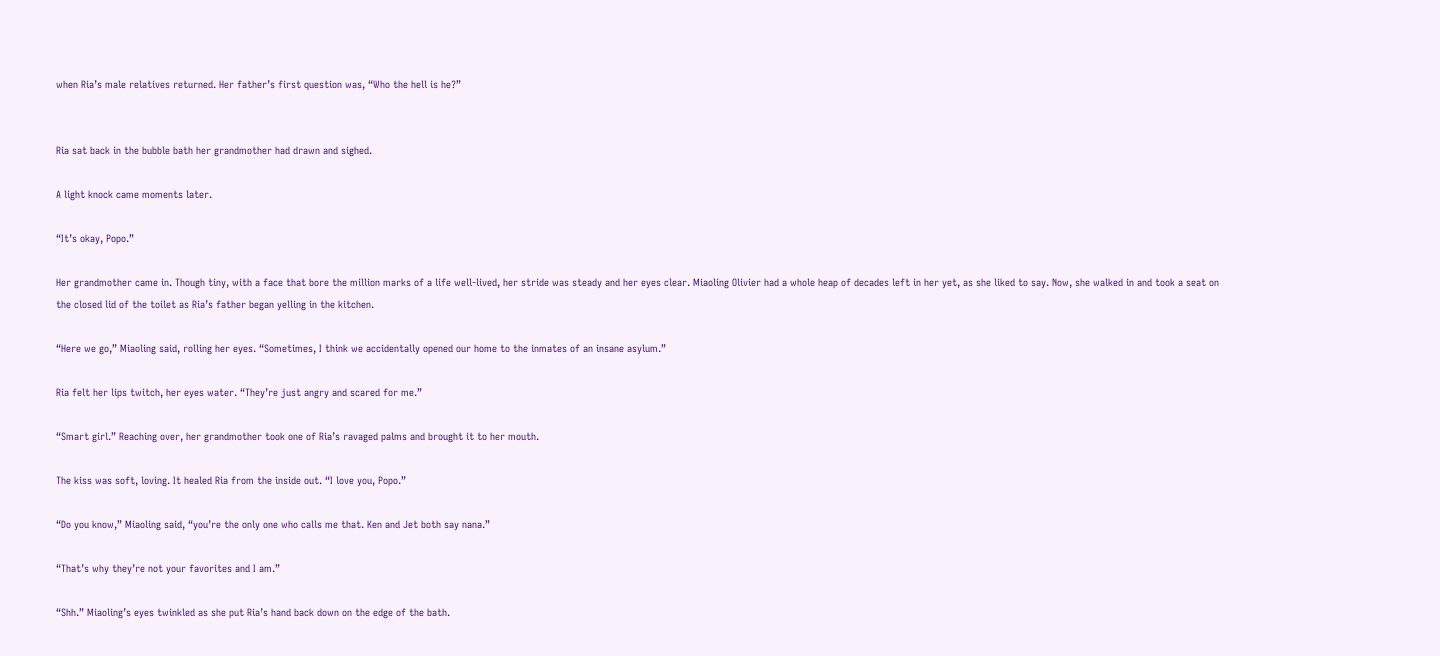when Ria’s male relatives returned. Her father’s first question was, “Who the hell is he?”


Ria sat back in the bubble bath her grandmother had drawn and sighed.

A light knock came moments later.

“It’s okay, Popo.”

Her grandmother came in. Though tiny, with a face that bore the million marks of a life well-lived, her stride was steady and her eyes clear. Miaoling Olivier had a whole heap of decades left in her yet, as she liked to say. Now, she walked in and took a seat on the closed lid of the toilet as Ria’s father began yelling in the kitchen.

“Here we go,” Miaoling said, rolling her eyes. “Sometimes, I think we accidentally opened our home to the inmates of an insane asylum.”

Ria felt her lips twitch, her eyes water. “They’re just angry and scared for me.”

“Smart girl.” Reaching over, her grandmother took one of Ria’s ravaged palms and brought it to her mouth.

The kiss was soft, loving. It healed Ria from the inside out. “I love you, Popo.”

“Do you know,” Miaoling said, “you’re the only one who calls me that. Ken and Jet both say nana.”

“That’s why they’re not your favorites and I am.”

“Shh.” Miaoling’s eyes twinkled as she put Ria’s hand back down on the edge of the bath.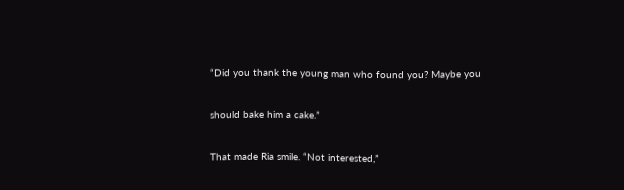“Did you thank the young man who found you? Maybe you

should bake him a cake.”

That made Ria smile. “Not interested,”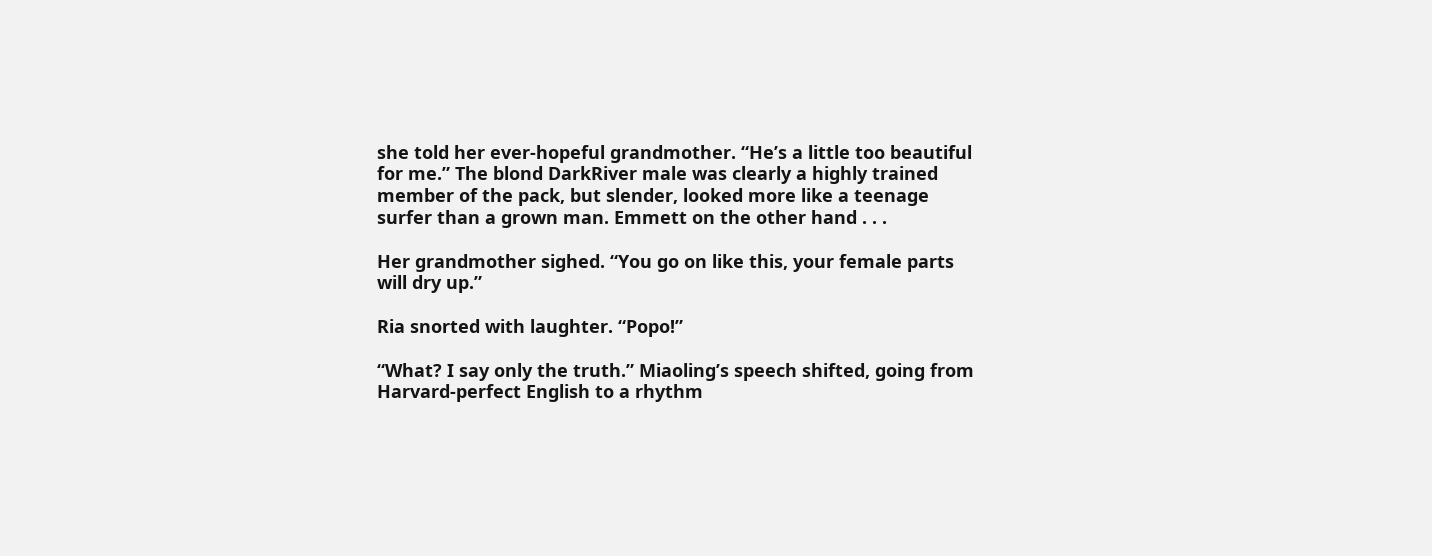she told her ever-hopeful grandmother. “He’s a little too beautiful for me.” The blond DarkRiver male was clearly a highly trained member of the pack, but slender, looked more like a teenage surfer than a grown man. Emmett on the other hand . . .

Her grandmother sighed. “You go on like this, your female parts will dry up.”

Ria snorted with laughter. “Popo!”

“What? I say only the truth.” Miaoling’s speech shifted, going from Harvard-perfect English to a rhythm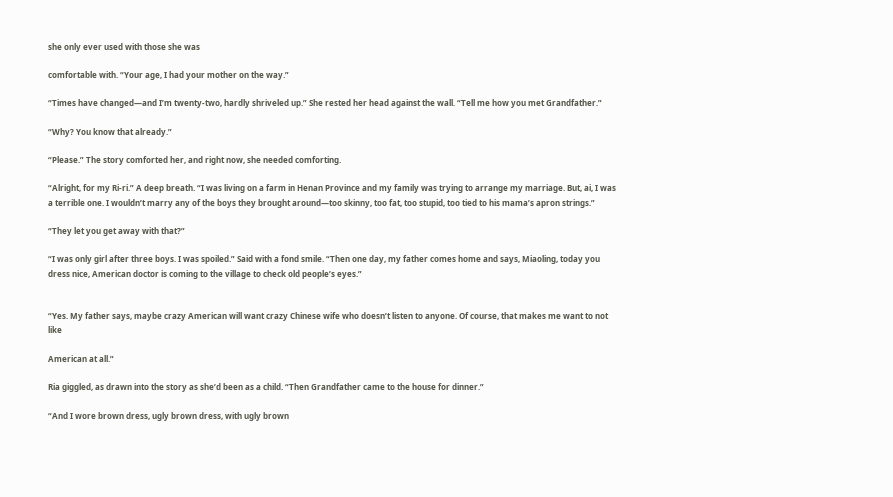she only ever used with those she was

comfortable with. “Your age, I had your mother on the way.”

“Times have changed—and I’m twenty-two, hardly shriveled up.” She rested her head against the wall. “Tell me how you met Grandfather.”

“Why? You know that already.”

“Please.” The story comforted her, and right now, she needed comforting.

“Alright, for my Ri-ri.” A deep breath. “I was living on a farm in Henan Province and my family was trying to arrange my marriage. But, ai, I was a terrible one. I wouldn’t marry any of the boys they brought around—too skinny, too fat, too stupid, too tied to his mama’s apron strings.”

“They let you get away with that?”

“I was only girl after three boys. I was spoiled.” Said with a fond smile. “Then one day, my father comes home and says, Miaoling, today you dress nice, American doctor is coming to the village to check old people’s eyes.”


“Yes. My father says, maybe crazy American will want crazy Chinese wife who doesn’t listen to anyone. Of course, that makes me want to not like

American at all.”

Ria giggled, as drawn into the story as she’d been as a child. “Then Grandfather came to the house for dinner.”

“And I wore brown dress, ugly brown dress, with ugly brown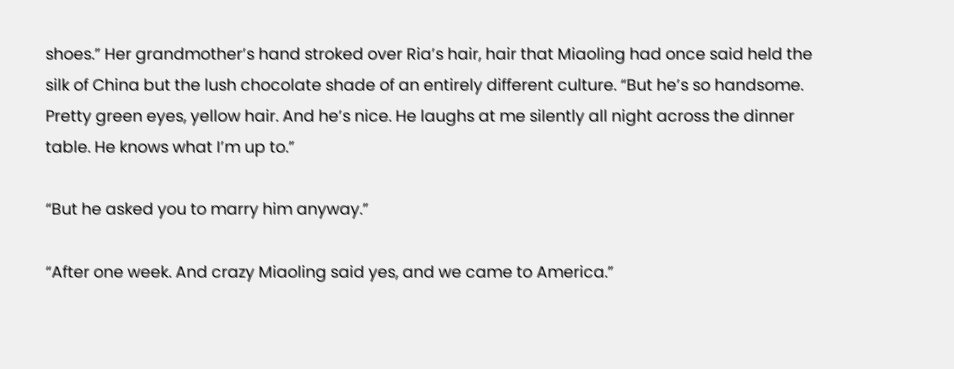shoes.” Her grandmother’s hand stroked over Ria’s hair, hair that Miaoling had once said held the silk of China but the lush chocolate shade of an entirely different culture. “But he’s so handsome. Pretty green eyes, yellow hair. And he’s nice. He laughs at me silently all night across the dinner table. He knows what I’m up to.”

“But he asked you to marry him anyway.”

“After one week. And crazy Miaoling said yes, and we came to America.”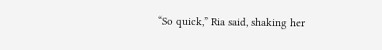“So quick,” Ria said, shaking her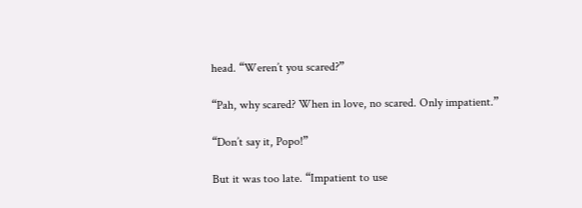head. “Weren’t you scared?”

“Pah, why scared? When in love, no scared. Only impatient.”

“Don’t say it, Popo!”

But it was too late. “Impatient to use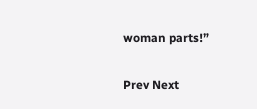woman parts!”

Prev Next